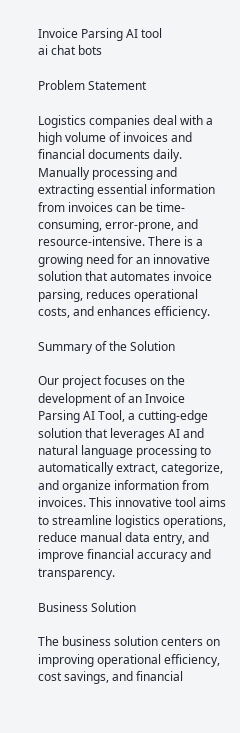Invoice Parsing AI tool
ai chat bots

Problem Statement

Logistics companies deal with a high volume of invoices and financial documents daily. Manually processing and extracting essential information from invoices can be time-consuming, error-prone, and resource-intensive. There is a growing need for an innovative solution that automates invoice parsing, reduces operational costs, and enhances efficiency.

Summary of the Solution

Our project focuses on the development of an Invoice Parsing AI Tool, a cutting-edge solution that leverages AI and natural language processing to automatically extract, categorize, and organize information from invoices. This innovative tool aims to streamline logistics operations, reduce manual data entry, and improve financial accuracy and transparency.

Business Solution

The business solution centers on improving operational efficiency, cost savings, and financial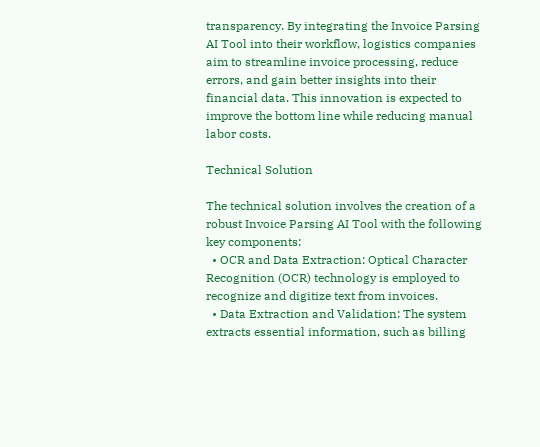transparency. By integrating the Invoice Parsing AI Tool into their workflow, logistics companies aim to streamline invoice processing, reduce errors, and gain better insights into their financial data. This innovation is expected to improve the bottom line while reducing manual labor costs.

Technical Solution

The technical solution involves the creation of a robust Invoice Parsing AI Tool with the following key components:
  • OCR and Data Extraction: Optical Character Recognition (OCR) technology is employed to recognize and digitize text from invoices.
  • Data Extraction and Validation: The system extracts essential information, such as billing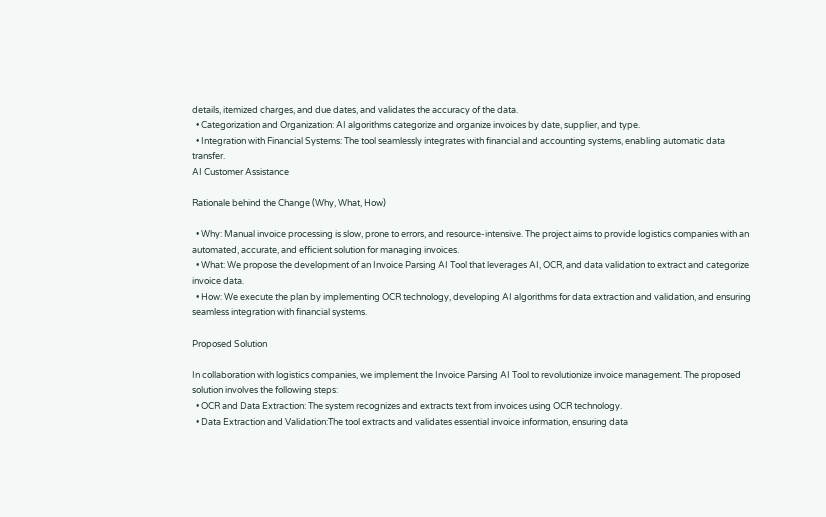details, itemized charges, and due dates, and validates the accuracy of the data.
  • Categorization and Organization: AI algorithms categorize and organize invoices by date, supplier, and type.
  • Integration with Financial Systems: The tool seamlessly integrates with financial and accounting systems, enabling automatic data transfer.
AI Customer Assistance

Rationale behind the Change (Why, What, How)

  • Why: Manual invoice processing is slow, prone to errors, and resource-intensive. The project aims to provide logistics companies with an automated, accurate, and efficient solution for managing invoices.
  • What: We propose the development of an Invoice Parsing AI Tool that leverages AI, OCR, and data validation to extract and categorize invoice data.
  • How: We execute the plan by implementing OCR technology, developing AI algorithms for data extraction and validation, and ensuring seamless integration with financial systems.

Proposed Solution

In collaboration with logistics companies, we implement the Invoice Parsing AI Tool to revolutionize invoice management. The proposed solution involves the following steps:
  • OCR and Data Extraction: The system recognizes and extracts text from invoices using OCR technology.
  • Data Extraction and Validation:The tool extracts and validates essential invoice information, ensuring data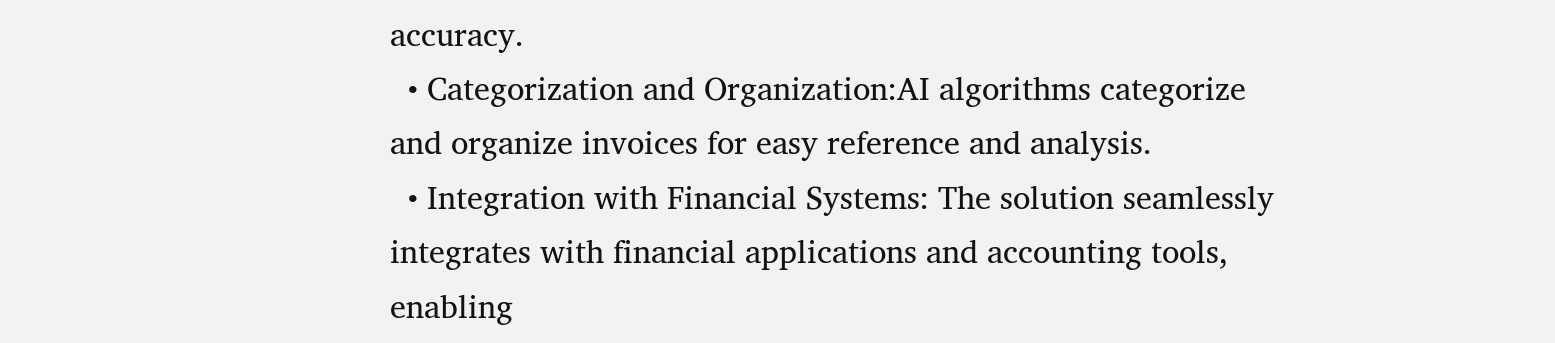accuracy.
  • Categorization and Organization:AI algorithms categorize and organize invoices for easy reference and analysis.
  • Integration with Financial Systems: The solution seamlessly integrates with financial applications and accounting tools, enabling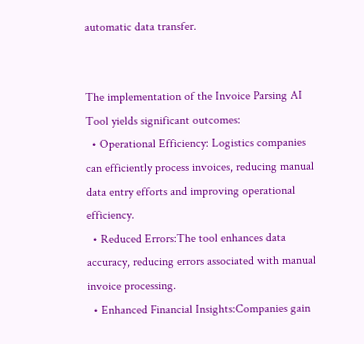automatic data transfer.


The implementation of the Invoice Parsing AI Tool yields significant outcomes:
  • Operational Efficiency: Logistics companies can efficiently process invoices, reducing manual data entry efforts and improving operational efficiency.
  • Reduced Errors:The tool enhances data accuracy, reducing errors associated with manual invoice processing.
  • Enhanced Financial Insights:Companies gain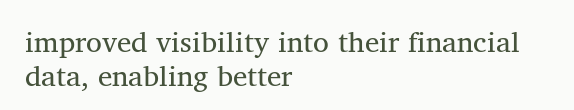improved visibility into their financial data, enabling better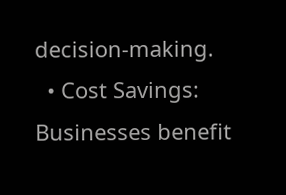decision-making.
  • Cost Savings: Businesses benefit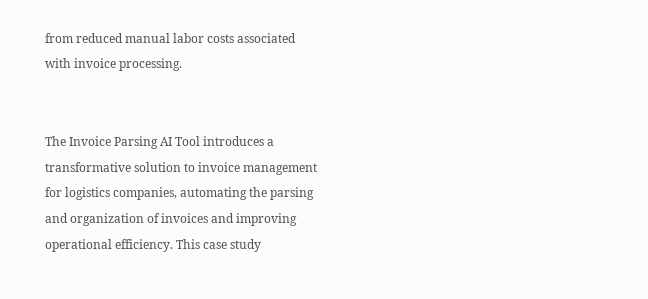from reduced manual labor costs associated with invoice processing.


The Invoice Parsing AI Tool introduces a transformative solution to invoice management for logistics companies, automating the parsing and organization of invoices and improving operational efficiency. This case study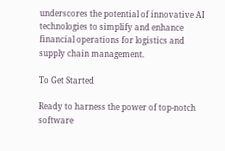underscores the potential of innovative AI technologies to simplify and enhance financial operations for logistics and supply chain management.

To Get Started

Ready to harness the power of top-notch software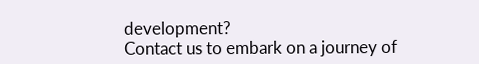development?
Contact us to embark on a journey of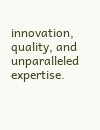innovation, quality, and unparalleled expertise.